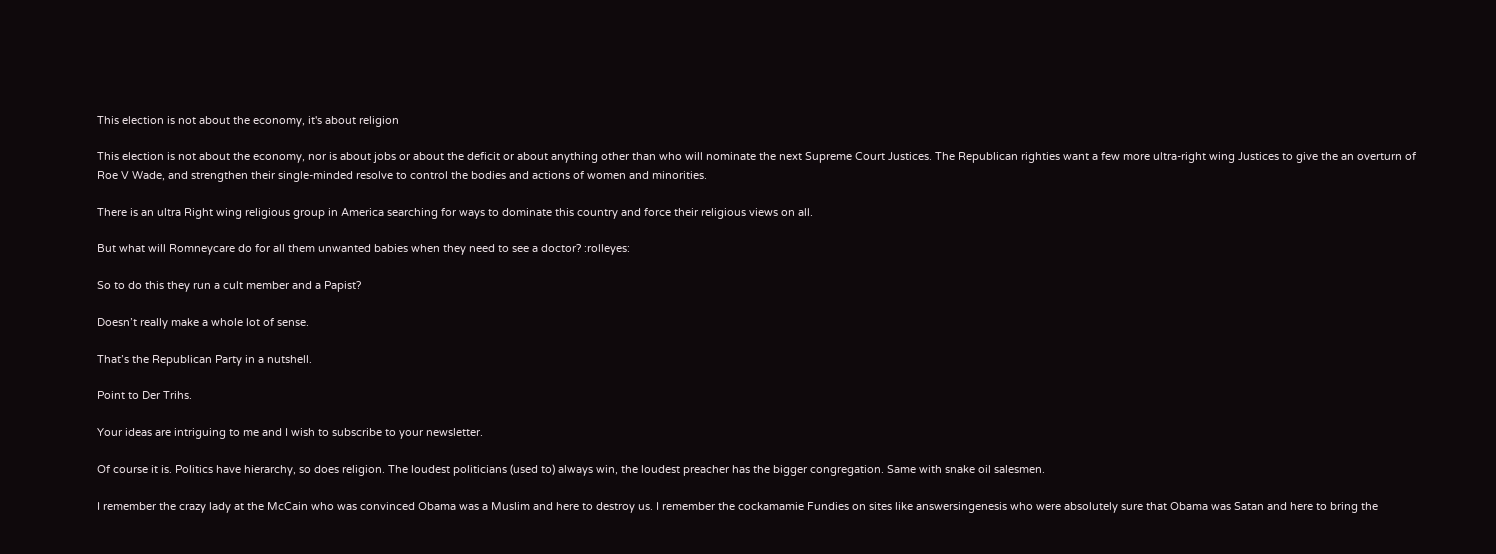This election is not about the economy, it's about religion

This election is not about the economy, nor is about jobs or about the deficit or about anything other than who will nominate the next Supreme Court Justices. The Republican righties want a few more ultra-right wing Justices to give the an overturn of Roe V Wade, and strengthen their single-minded resolve to control the bodies and actions of women and minorities.

There is an ultra Right wing religious group in America searching for ways to dominate this country and force their religious views on all.

But what will Romneycare do for all them unwanted babies when they need to see a doctor? :rolleyes:

So to do this they run a cult member and a Papist?

Doesn’t really make a whole lot of sense.

That’s the Republican Party in a nutshell.

Point to Der Trihs.

Your ideas are intriguing to me and I wish to subscribe to your newsletter.

Of course it is. Politics have hierarchy, so does religion. The loudest politicians (used to) always win, the loudest preacher has the bigger congregation. Same with snake oil salesmen.

I remember the crazy lady at the McCain who was convinced Obama was a Muslim and here to destroy us. I remember the cockamamie Fundies on sites like answersingenesis who were absolutely sure that Obama was Satan and here to bring the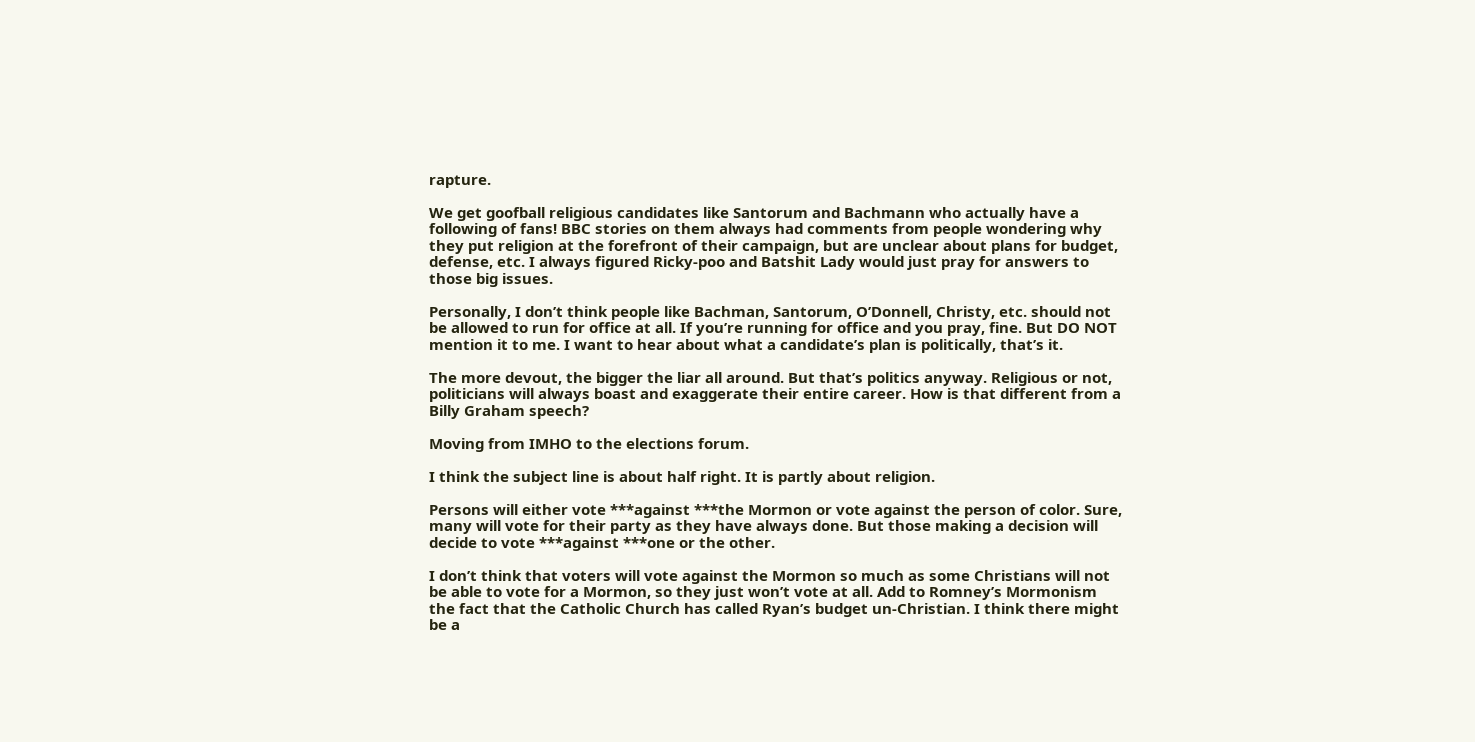rapture.

We get goofball religious candidates like Santorum and Bachmann who actually have a following of fans! BBC stories on them always had comments from people wondering why they put religion at the forefront of their campaign, but are unclear about plans for budget, defense, etc. I always figured Ricky-poo and Batshit Lady would just pray for answers to those big issues.

Personally, I don’t think people like Bachman, Santorum, O’Donnell, Christy, etc. should not be allowed to run for office at all. If you’re running for office and you pray, fine. But DO NOT mention it to me. I want to hear about what a candidate’s plan is politically, that’s it.

The more devout, the bigger the liar all around. But that’s politics anyway. Religious or not, politicians will always boast and exaggerate their entire career. How is that different from a Billy Graham speech?

Moving from IMHO to the elections forum.

I think the subject line is about half right. It is partly about religion.

Persons will either vote ***against ***the Mormon or vote against the person of color. Sure, many will vote for their party as they have always done. But those making a decision will decide to vote ***against ***one or the other.

I don’t think that voters will vote against the Mormon so much as some Christians will not be able to vote for a Mormon, so they just won’t vote at all. Add to Romney’s Mormonism the fact that the Catholic Church has called Ryan’s budget un-Christian. I think there might be a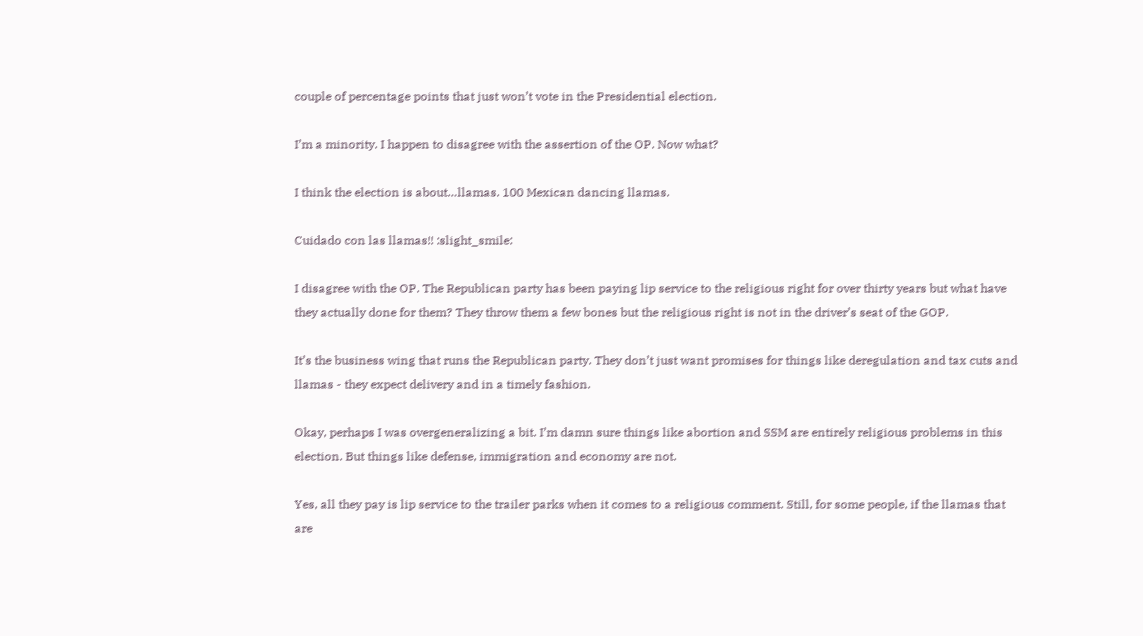couple of percentage points that just won’t vote in the Presidential election.

I’m a minority. I happen to disagree with the assertion of the OP. Now what?

I think the election is about…llamas. 100 Mexican dancing llamas.

Cuidado con las llamas!! :slight_smile:

I disagree with the OP. The Republican party has been paying lip service to the religious right for over thirty years but what have they actually done for them? They throw them a few bones but the religious right is not in the driver’s seat of the GOP.

It’s the business wing that runs the Republican party. They don’t just want promises for things like deregulation and tax cuts and llamas - they expect delivery and in a timely fashion.

Okay, perhaps I was overgeneralizing a bit. I’m damn sure things like abortion and SSM are entirely religious problems in this election. But things like defense, immigration and economy are not.

Yes, all they pay is lip service to the trailer parks when it comes to a religious comment. Still, for some people, if the llamas that are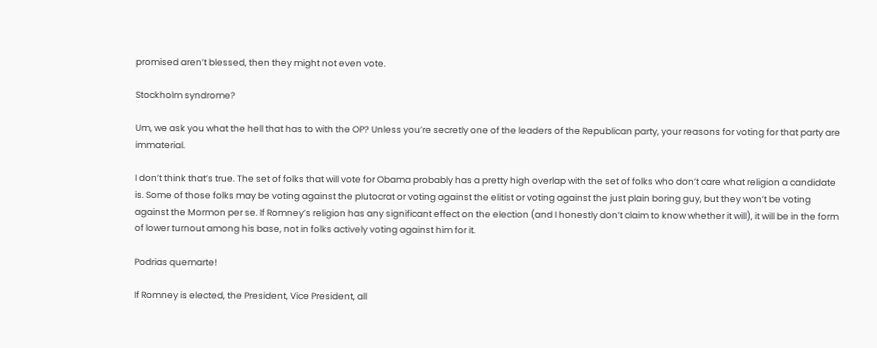promised aren’t blessed, then they might not even vote.

Stockholm syndrome?

Um, we ask you what the hell that has to with the OP? Unless you’re secretly one of the leaders of the Republican party, your reasons for voting for that party are immaterial.

I don’t think that’s true. The set of folks that will vote for Obama probably has a pretty high overlap with the set of folks who don’t care what religion a candidate is. Some of those folks may be voting against the plutocrat or voting against the elitist or voting against the just plain boring guy, but they won’t be voting against the Mormon per se. If Romney’s religion has any significant effect on the election (and I honestly don’t claim to know whether it will), it will be in the form of lower turnout among his base, not in folks actively voting against him for it.

Podrias quemarte!

If Romney is elected, the President, Vice President, all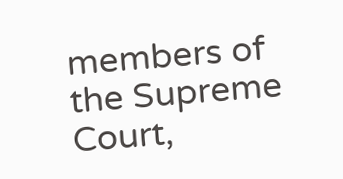members of the Supreme Court,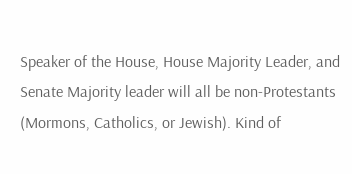Speaker of the House, House Majority Leader, and Senate Majority leader will all be non-Protestants (Mormons, Catholics, or Jewish). Kind of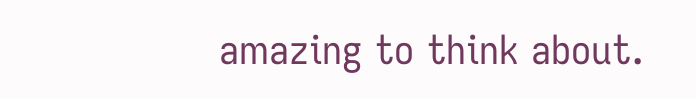amazing to think about.